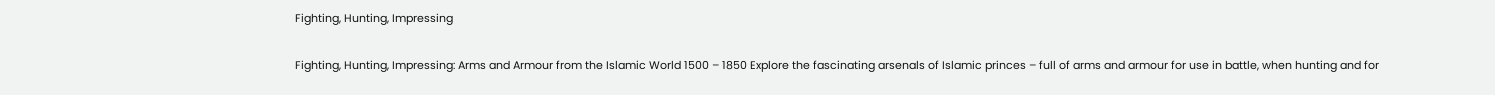Fighting, Hunting, Impressing

Fighting, Hunting, Impressing: Arms and Armour from the Islamic World 1500 – 1850 Explore the fascinating arsenals of Islamic princes – full of arms and armour for use in battle, when hunting and for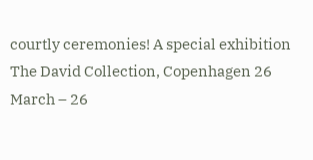courtly ceremonies! A special exhibition The David Collection, Copenhagen 26 March – 26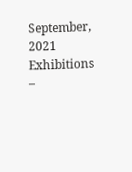September, 2021 Exhibitions –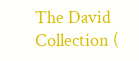The David Collection (